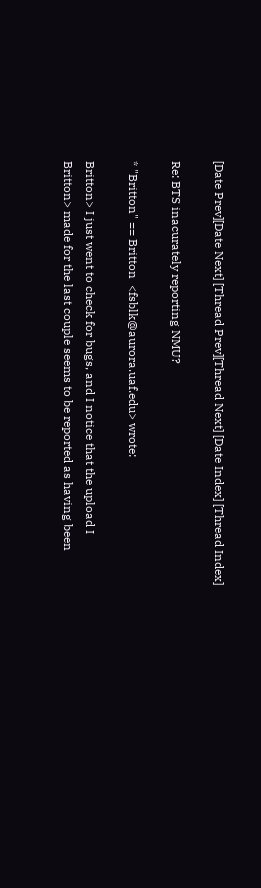[Date Prev][Date Next] [Thread Prev][Thread Next] [Date Index] [Thread Index]

Re: BTS inacurately reporting NMU?

* "Britton" == Britton  <fsblk@aurora.uaf.edu> wrote:

Britton> I just went to check for bugs, and I notice that the upload I
Britton> made for the last couple seems to be reported as having been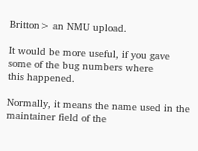Britton> an NMU upload.

It would be more useful, if you gave some of the bug numbers where
this happened.

Normally, it means the name used in the maintainer field of the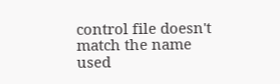control file doesn't match the name used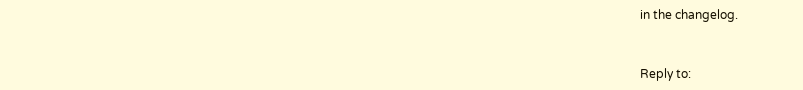in the changelog.


Reply to: